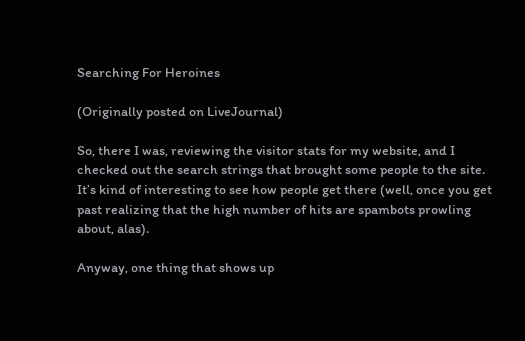Searching For Heroines

(Originally posted on LiveJournal)

So, there I was, reviewing the visitor stats for my website, and I checked out the search strings that brought some people to the site. It’s kind of interesting to see how people get there (well, once you get past realizing that the high number of hits are spambots prowling about, alas).

Anyway, one thing that shows up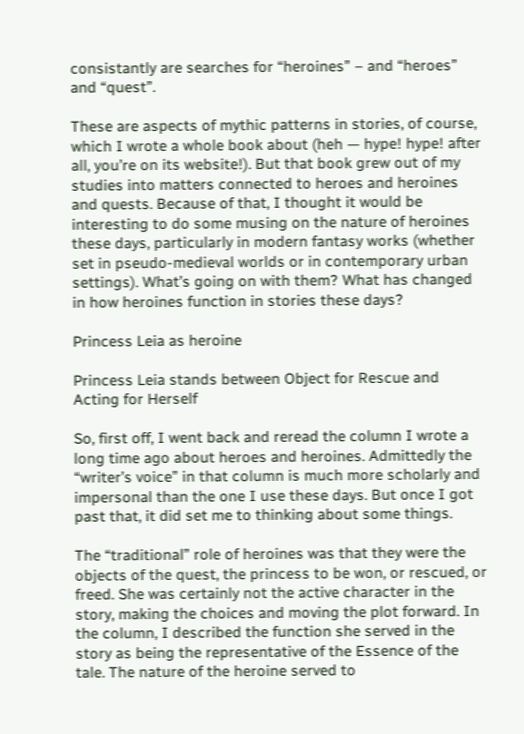consistantly are searches for “heroines” – and “heroes” and “quest”.

These are aspects of mythic patterns in stories, of course, which I wrote a whole book about (heh — hype! hype! after all, you’re on its website!). But that book grew out of my studies into matters connected to heroes and heroines and quests. Because of that, I thought it would be interesting to do some musing on the nature of heroines these days, particularly in modern fantasy works (whether set in pseudo-medieval worlds or in contemporary urban settings). What’s going on with them? What has changed in how heroines function in stories these days?

Princess Leia as heroine

Princess Leia stands between Object for Rescue and Acting for Herself

So, first off, I went back and reread the column I wrote a long time ago about heroes and heroines. Admittedly the “writer’s voice” in that column is much more scholarly and impersonal than the one I use these days. But once I got past that, it did set me to thinking about some things.

The “traditional” role of heroines was that they were the objects of the quest, the princess to be won, or rescued, or freed. She was certainly not the active character in the story, making the choices and moving the plot forward. In the column, I described the function she served in the story as being the representative of the Essence of the tale. The nature of the heroine served to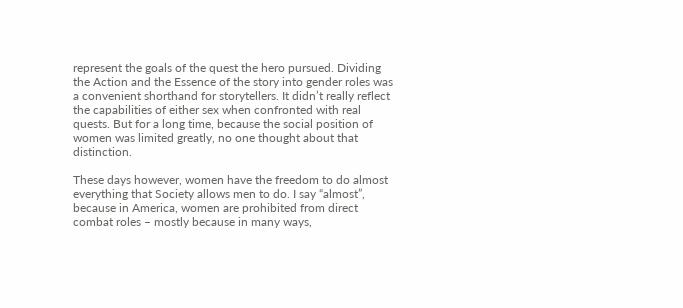represent the goals of the quest the hero pursued. Dividing the Action and the Essence of the story into gender roles was a convenient shorthand for storytellers. It didn’t really reflect the capabilities of either sex when confronted with real quests. But for a long time, because the social position of women was limited greatly, no one thought about that distinction.

These days however, women have the freedom to do almost everything that Society allows men to do. I say “almost”, because in America, women are prohibited from direct combat roles – mostly because in many ways,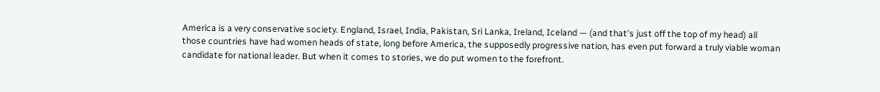America is a very conservative society. England, Israel, India, Pakistan, Sri Lanka, Ireland, Iceland — (and that’s just off the top of my head) all those countries have had women heads of state, long before America, the supposedly progressive nation, has even put forward a truly viable woman candidate for national leader. But when it comes to stories, we do put women to the forefront.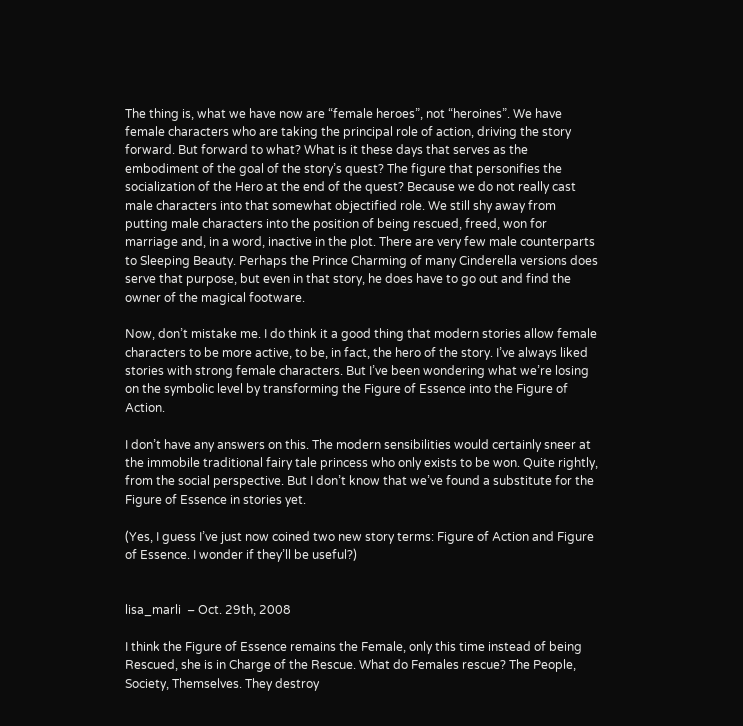The thing is, what we have now are “female heroes”, not “heroines”. We have female characters who are taking the principal role of action, driving the story forward. But forward to what? What is it these days that serves as the embodiment of the goal of the story’s quest? The figure that personifies the socialization of the Hero at the end of the quest? Because we do not really cast male characters into that somewhat objectified role. We still shy away from putting male characters into the position of being rescued, freed, won for marriage and, in a word, inactive in the plot. There are very few male counterparts to Sleeping Beauty. Perhaps the Prince Charming of many Cinderella versions does serve that purpose, but even in that story, he does have to go out and find the owner of the magical footware.

Now, don’t mistake me. I do think it a good thing that modern stories allow female characters to be more active, to be, in fact, the hero of the story. I’ve always liked stories with strong female characters. But I’ve been wondering what we’re losing on the symbolic level by transforming the Figure of Essence into the Figure of Action.

I don’t have any answers on this. The modern sensibilities would certainly sneer at the immobile traditional fairy tale princess who only exists to be won. Quite rightly, from the social perspective. But I don’t know that we’ve found a substitute for the Figure of Essence in stories yet.

(Yes, I guess I’ve just now coined two new story terms: Figure of Action and Figure of Essence. I wonder if they’ll be useful?)


lisa_marli  – Oct. 29th, 2008

I think the Figure of Essence remains the Female, only this time instead of being Rescued, she is in Charge of the Rescue. What do Females rescue? The People, Society, Themselves. They destroy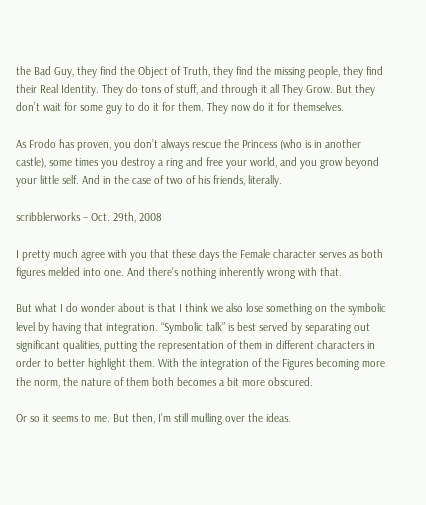the Bad Guy, they find the Object of Truth, they find the missing people, they find their Real Identity. They do tons of stuff, and through it all They Grow. But they don’t wait for some guy to do it for them. They now do it for themselves.

As Frodo has proven, you don’t always rescue the Princess (who is in another castle), some times you destroy a ring and free your world, and you grow beyond your little self. And in the case of two of his friends, literally.

scribblerworks – Oct. 29th, 2008

I pretty much agree with you that these days the Female character serves as both figures melded into one. And there’s nothing inherently wrong with that.

But what I do wonder about is that I think we also lose something on the symbolic level by having that integration. “Symbolic talk” is best served by separating out significant qualities, putting the representation of them in different characters in order to better highlight them. With the integration of the Figures becoming more the norm, the nature of them both becomes a bit more obscured.

Or so it seems to me. But then, I’m still mulling over the ideas.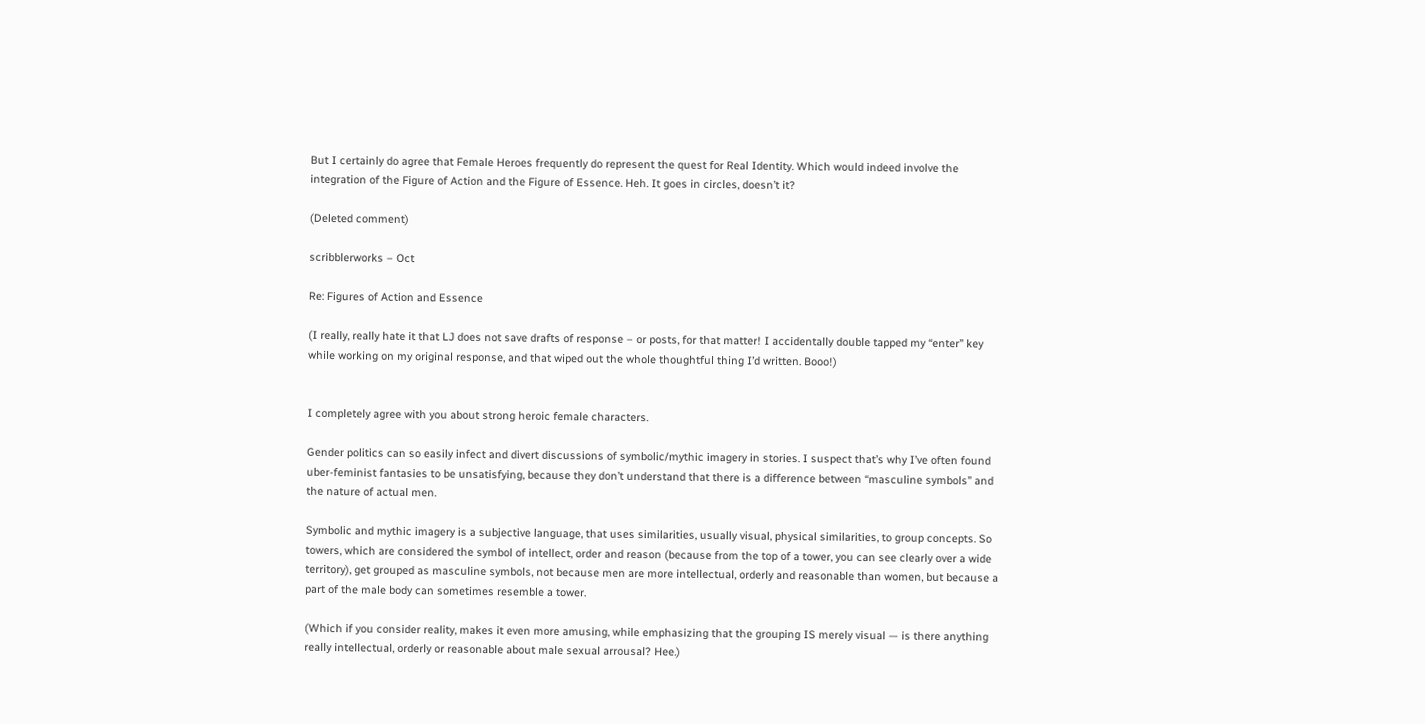But I certainly do agree that Female Heroes frequently do represent the quest for Real Identity. Which would indeed involve the integration of the Figure of Action and the Figure of Essence. Heh. It goes in circles, doesn’t it?

(Deleted comment)

scribblerworks – Oct

Re: Figures of Action and Essence

(I really, really hate it that LJ does not save drafts of response – or posts, for that matter! I accidentally double tapped my “enter” key while working on my original response, and that wiped out the whole thoughtful thing I’d written. Booo!)


I completely agree with you about strong heroic female characters.

Gender politics can so easily infect and divert discussions of symbolic/mythic imagery in stories. I suspect that’s why I’ve often found uber-feminist fantasies to be unsatisfying, because they don’t understand that there is a difference between “masculine symbols” and the nature of actual men.

Symbolic and mythic imagery is a subjective language, that uses similarities, usually visual, physical similarities, to group concepts. So towers, which are considered the symbol of intellect, order and reason (because from the top of a tower, you can see clearly over a wide territory), get grouped as masculine symbols, not because men are more intellectual, orderly and reasonable than women, but because a part of the male body can sometimes resemble a tower.

(Which if you consider reality, makes it even more amusing, while emphasizing that the grouping IS merely visual — is there anything really intellectual, orderly or reasonable about male sexual arrousal? Hee.)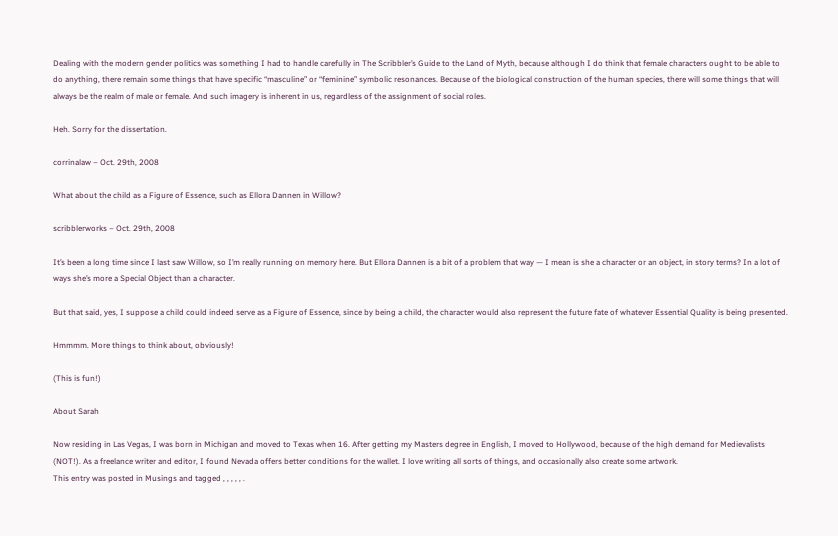Dealing with the modern gender politics was something I had to handle carefully in The Scribbler’s Guide to the Land of Myth, because although I do think that female characters ought to be able to do anything, there remain some things that have specific “masculine” or “feminine” symbolic resonances. Because of the biological construction of the human species, there will some things that will always be the realm of male or female. And such imagery is inherent in us, regardless of the assignment of social roles.

Heh. Sorry for the dissertation.

corrinalaw – Oct. 29th, 2008

What about the child as a Figure of Essence, such as Ellora Dannen in Willow?

scribblerworks – Oct. 29th, 2008

It’s been a long time since I last saw Willow, so I’m really running on memory here. But Ellora Dannen is a bit of a problem that way — I mean is she a character or an object, in story terms? In a lot of ways she’s more a Special Object than a character.

But that said, yes, I suppose a child could indeed serve as a Figure of Essence, since by being a child, the character would also represent the future fate of whatever Essential Quality is being presented.

Hmmmm. More things to think about, obviously!

(This is fun!)

About Sarah

Now residing in Las Vegas, I was born in Michigan and moved to Texas when 16. After getting my Masters degree in English, I moved to Hollywood, because of the high demand for Medievalists (NOT!). As a freelance writer and editor, I found Nevada offers better conditions for the wallet. I love writing all sorts of things, and occasionally also create some artwork.
This entry was posted in Musings and tagged , , , , , .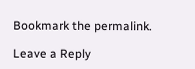Bookmark the permalink.

Leave a Reply